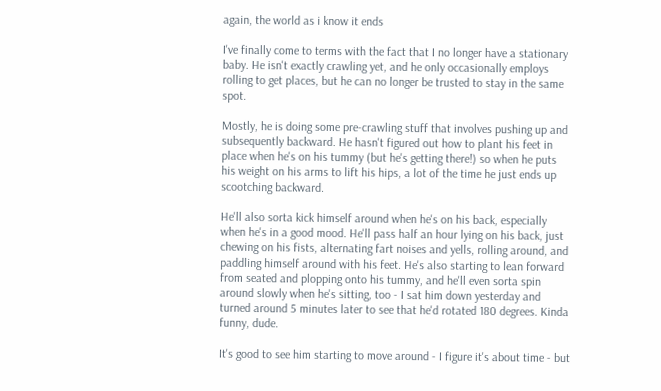again, the world as i know it ends

I've finally come to terms with the fact that I no longer have a stationary baby. He isn't exactly crawling yet, and he only occasionally employs rolling to get places, but he can no longer be trusted to stay in the same spot.

Mostly, he is doing some pre-crawling stuff that involves pushing up and subsequently backward. He hasn't figured out how to plant his feet in place when he's on his tummy (but he's getting there!) so when he puts his weight on his arms to lift his hips, a lot of the time he just ends up scootching backward.

He'll also sorta kick himself around when he's on his back, especially when he's in a good mood. He'll pass half an hour lying on his back, just chewing on his fists, alternating fart noises and yells, rolling around, and paddling himself around with his feet. He's also starting to lean forward from seated and plopping onto his tummy, and he'll even sorta spin around slowly when he's sitting, too - I sat him down yesterday and turned around 5 minutes later to see that he'd rotated 180 degrees. Kinda funny, dude.

It's good to see him starting to move around - I figure it's about time - but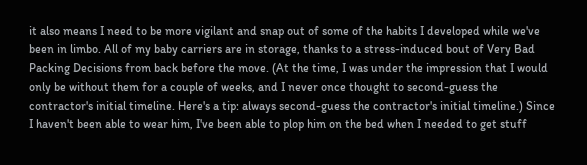it also means I need to be more vigilant and snap out of some of the habits I developed while we've been in limbo. All of my baby carriers are in storage, thanks to a stress-induced bout of Very Bad Packing Decisions from back before the move. (At the time, I was under the impression that I would only be without them for a couple of weeks, and I never once thought to second-guess the contractor's initial timeline. Here's a tip: always second-guess the contractor's initial timeline.) Since I haven't been able to wear him, I've been able to plop him on the bed when I needed to get stuff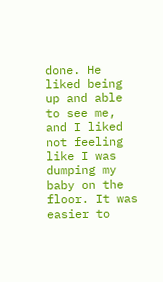done. He liked being up and able to see me, and I liked not feeling like I was dumping my baby on the floor. It was easier to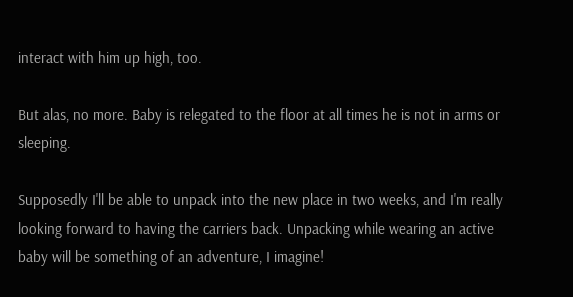interact with him up high, too.

But alas, no more. Baby is relegated to the floor at all times he is not in arms or sleeping.

Supposedly I'll be able to unpack into the new place in two weeks, and I'm really looking forward to having the carriers back. Unpacking while wearing an active baby will be something of an adventure, I imagine!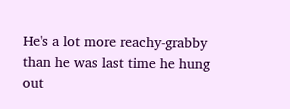He's a lot more reachy-grabby than he was last time he hung out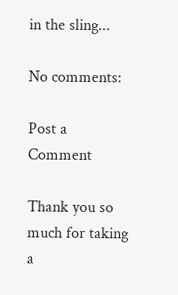in the sling...

No comments:

Post a Comment

Thank you so much for taking a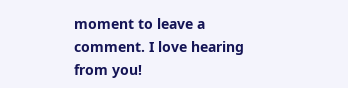moment to leave a comment. I love hearing from you!